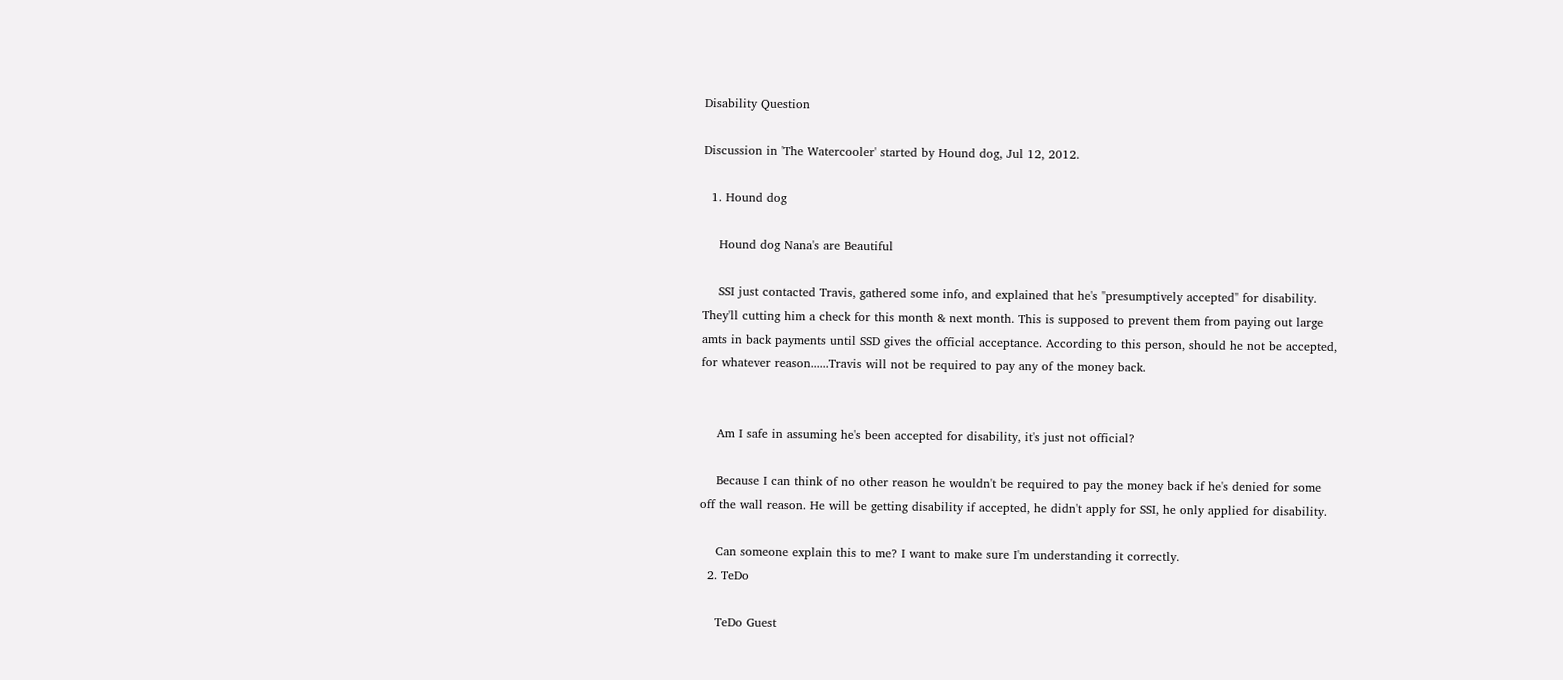Disability Question

Discussion in 'The Watercooler' started by Hound dog, Jul 12, 2012.

  1. Hound dog

    Hound dog Nana's are Beautiful

    SSI just contacted Travis, gathered some info, and explained that he's "presumptively accepted" for disability. They'll cutting him a check for this month & next month. This is supposed to prevent them from paying out large amts in back payments until SSD gives the official acceptance. According to this person, should he not be accepted, for whatever reason......Travis will not be required to pay any of the money back.


    Am I safe in assuming he's been accepted for disability, it's just not official?

    Because I can think of no other reason he wouldn't be required to pay the money back if he's denied for some off the wall reason. He will be getting disability if accepted, he didn't apply for SSI, he only applied for disability.

    Can someone explain this to me? I want to make sure I'm understanding it correctly.
  2. TeDo

    TeDo Guest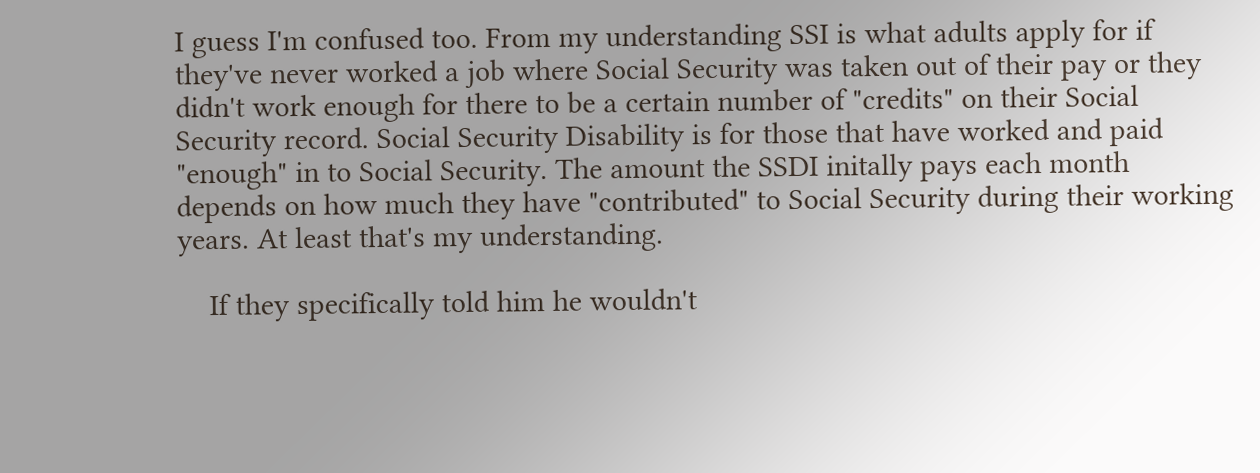I guess I'm confused too. From my understanding SSI is what adults apply for if they've never worked a job where Social Security was taken out of their pay or they didn't work enough for there to be a certain number of "credits" on their Social Security record. Social Security Disability is for those that have worked and paid "enough" in to Social Security. The amount the SSDI initally pays each month depends on how much they have "contributed" to Social Security during their working years. At least that's my understanding.

    If they specifically told him he wouldn't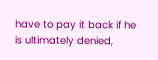have to pay it back if he is ultimately denied,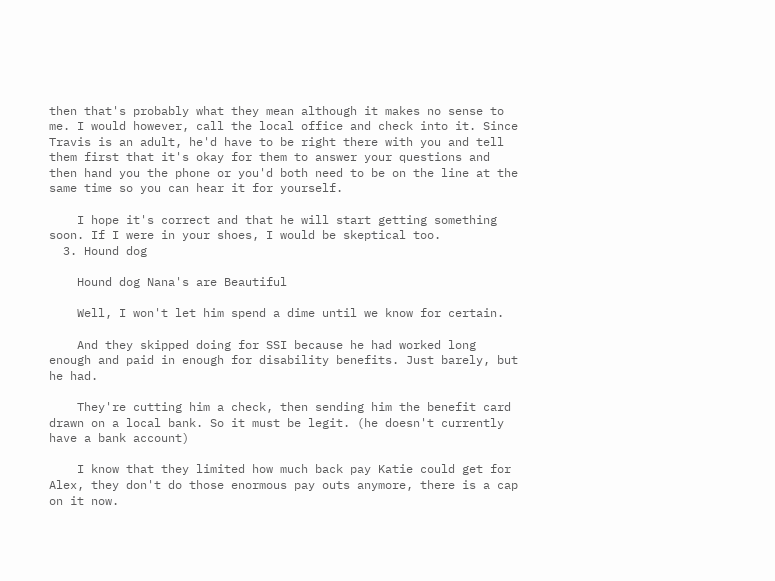then that's probably what they mean although it makes no sense to me. I would however, call the local office and check into it. Since Travis is an adult, he'd have to be right there with you and tell them first that it's okay for them to answer your questions and then hand you the phone or you'd both need to be on the line at the same time so you can hear it for yourself.

    I hope it's correct and that he will start getting something soon. If I were in your shoes, I would be skeptical too.
  3. Hound dog

    Hound dog Nana's are Beautiful

    Well, I won't let him spend a dime until we know for certain.

    And they skipped doing for SSI because he had worked long enough and paid in enough for disability benefits. Just barely, but he had.

    They're cutting him a check, then sending him the benefit card drawn on a local bank. So it must be legit. (he doesn't currently have a bank account)

    I know that they limited how much back pay Katie could get for Alex, they don't do those enormous pay outs anymore, there is a cap on it now.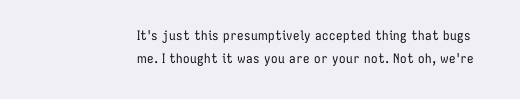It's just this presumptively accepted thing that bugs me. I thought it was you are or your not. Not oh, we're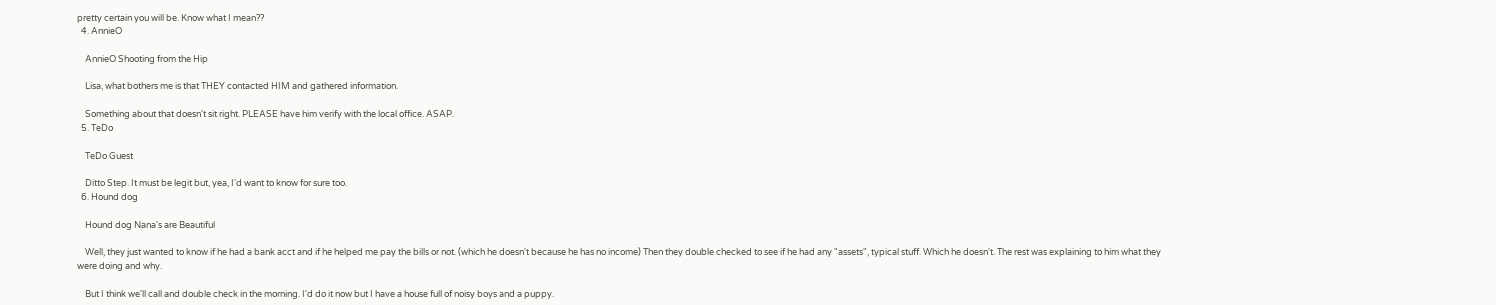pretty certain you will be. Know what I mean??
  4. AnnieO

    AnnieO Shooting from the Hip

    Lisa, what bothers me is that THEY contacted HIM and gathered information.

    Something about that doesn't sit right. PLEASE have him verify with the local office. ASAP.
  5. TeDo

    TeDo Guest

    Ditto Step. It must be legit but, yea, I'd want to know for sure too.
  6. Hound dog

    Hound dog Nana's are Beautiful

    Well, they just wanted to know if he had a bank acct and if he helped me pay the bills or not. (which he doesn't because he has no income) Then they double checked to see if he had any "assets", typical stuff. Which he doesn't. The rest was explaining to him what they were doing and why.

    But I think we'll call and double check in the morning. I'd do it now but I have a house full of noisy boys and a puppy.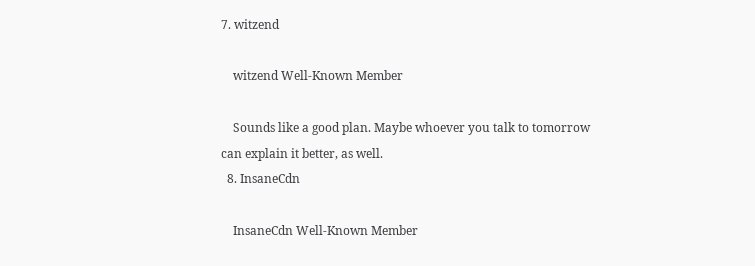7. witzend

    witzend Well-Known Member

    Sounds like a good plan. Maybe whoever you talk to tomorrow can explain it better, as well.
  8. InsaneCdn

    InsaneCdn Well-Known Member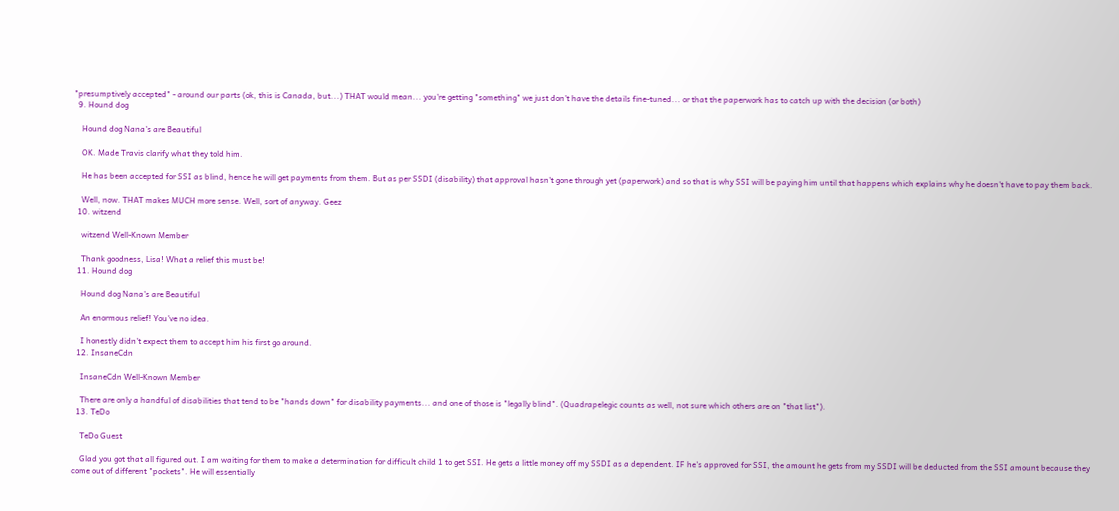"presumptively accepted" - around our parts (ok, this is Canada, but...) THAT would mean... you're getting "something" we just don't have the details fine-tuned... or that the paperwork has to catch up with the decision (or both)
  9. Hound dog

    Hound dog Nana's are Beautiful

    OK. Made Travis clarify what they told him.

    He has been accepted for SSI as blind, hence he will get payments from them. But as per SSDI (disability) that approval hasn't gone through yet (paperwork) and so that is why SSI will be paying him until that happens which explains why he doesn't have to pay them back.

    Well, now. THAT makes MUCH more sense. Well, sort of anyway. Geez
  10. witzend

    witzend Well-Known Member

    Thank goodness, Lisa! What a relief this must be!
  11. Hound dog

    Hound dog Nana's are Beautiful

    An enormous relief! You've no idea.

    I honestly didn't expect them to accept him his first go around.
  12. InsaneCdn

    InsaneCdn Well-Known Member

    There are only a handful of disabilities that tend to be "hands down" for disability payments... and one of those is "legally blind". (Quadrapelegic counts as well, not sure which others are on "that list").
  13. TeDo

    TeDo Guest

    Glad you got that all figured out. I am waiting for them to make a determination for difficult child 1 to get SSI. He gets a little money off my SSDI as a dependent. IF he's approved for SSI, the amount he gets from my SSDI will be deducted from the SSI amount because they come out of different "pockets". He will essentially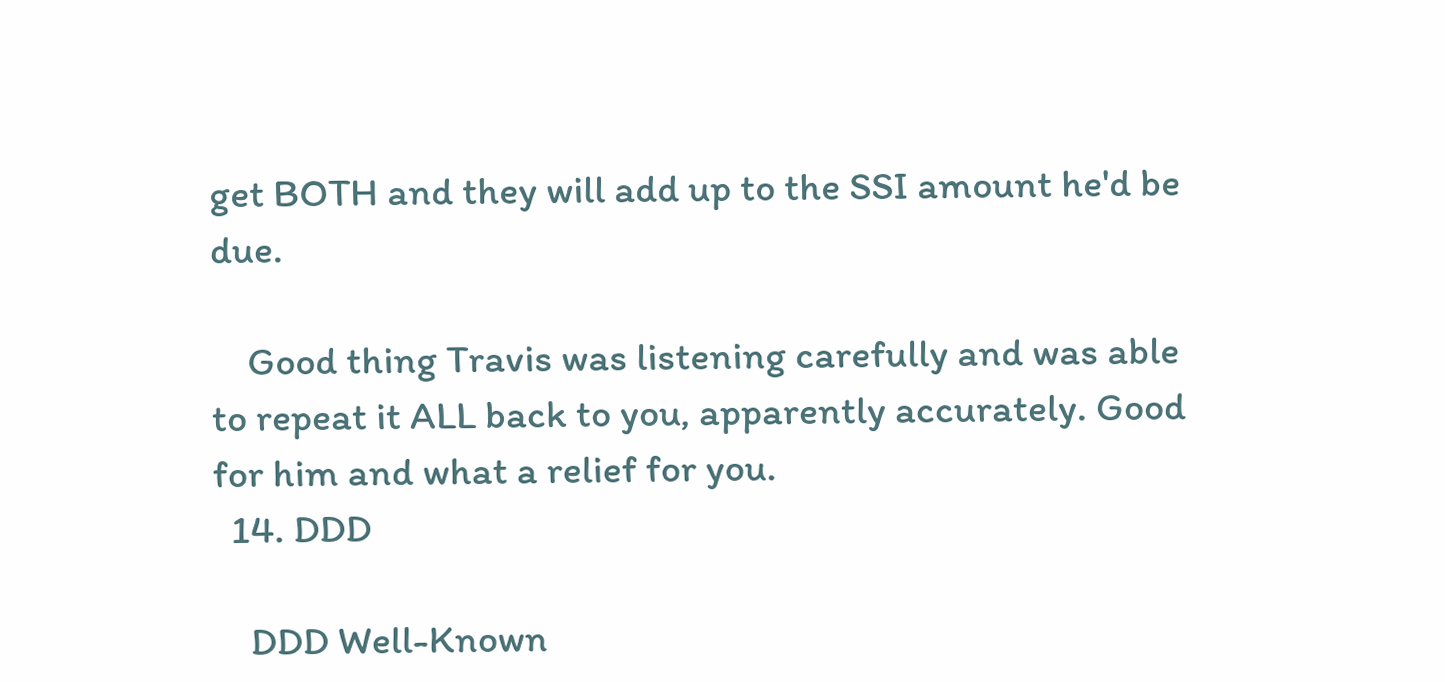get BOTH and they will add up to the SSI amount he'd be due.

    Good thing Travis was listening carefully and was able to repeat it ALL back to you, apparently accurately. Good for him and what a relief for you.
  14. DDD

    DDD Well-Known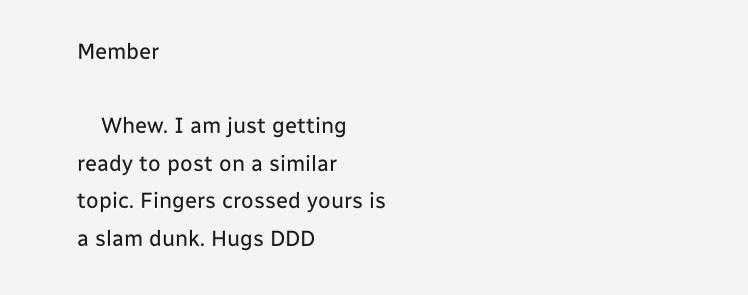Member

    Whew. I am just getting ready to post on a similar topic. Fingers crossed yours is a slam dunk. Hugs DDD